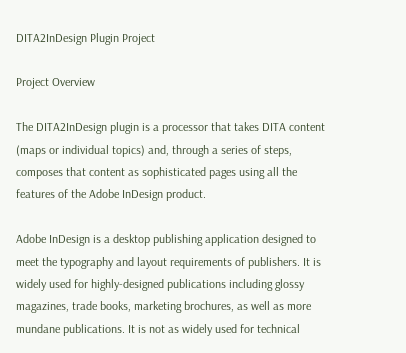DITA2InDesign Plugin Project

Project Overview

The DITA2InDesign plugin is a processor that takes DITA content (maps or individual topics) and, through a series of steps, composes that content as sophisticated pages using all the features of the Adobe InDesign product.

Adobe InDesign is a desktop publishing application designed to meet the typography and layout requirements of publishers. It is widely used for highly-designed publications including glossy magazines, trade books, marketing brochures, as well as more mundane publications. It is not as widely used for technical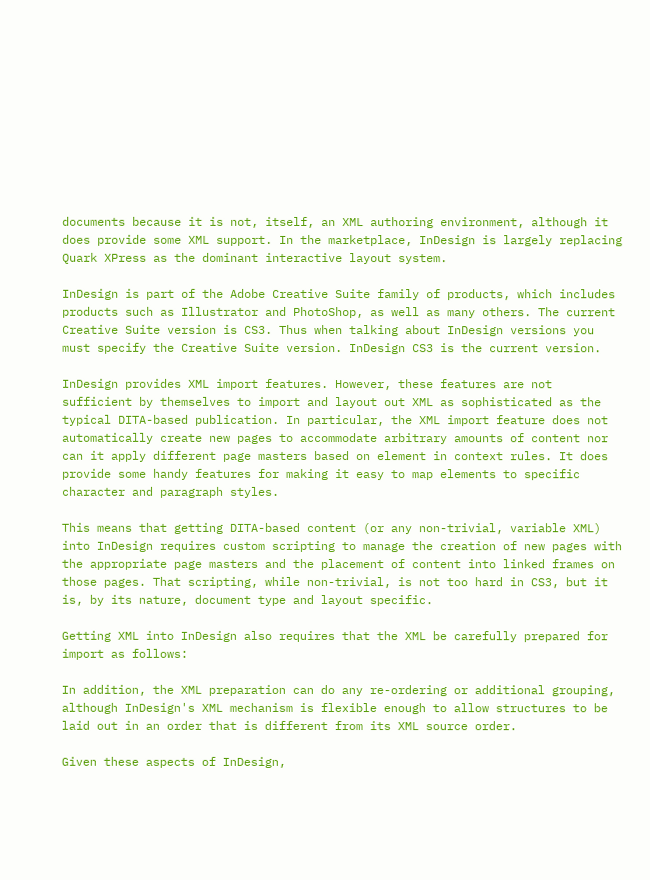documents because it is not, itself, an XML authoring environment, although it does provide some XML support. In the marketplace, InDesign is largely replacing Quark XPress as the dominant interactive layout system.

InDesign is part of the Adobe Creative Suite family of products, which includes products such as Illustrator and PhotoShop, as well as many others. The current Creative Suite version is CS3. Thus when talking about InDesign versions you must specify the Creative Suite version. InDesign CS3 is the current version.

InDesign provides XML import features. However, these features are not sufficient by themselves to import and layout out XML as sophisticated as the typical DITA-based publication. In particular, the XML import feature does not automatically create new pages to accommodate arbitrary amounts of content nor can it apply different page masters based on element in context rules. It does provide some handy features for making it easy to map elements to specific character and paragraph styles.

This means that getting DITA-based content (or any non-trivial, variable XML) into InDesign requires custom scripting to manage the creation of new pages with the appropriate page masters and the placement of content into linked frames on those pages. That scripting, while non-trivial, is not too hard in CS3, but it is, by its nature, document type and layout specific.

Getting XML into InDesign also requires that the XML be carefully prepared for import as follows:

In addition, the XML preparation can do any re-ordering or additional grouping, although InDesign's XML mechanism is flexible enough to allow structures to be laid out in an order that is different from its XML source order.

Given these aspects of InDesign,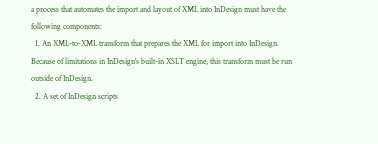a process that automates the import and layout of XML into InDesign must have the following components:
  1. An XML-to-XML transform that prepares the XML for import into InDesign. Because of limitations in InDesign's built-in XSLT engine, this transform must be run outside of InDesign.
  2. A set of InDesign scripts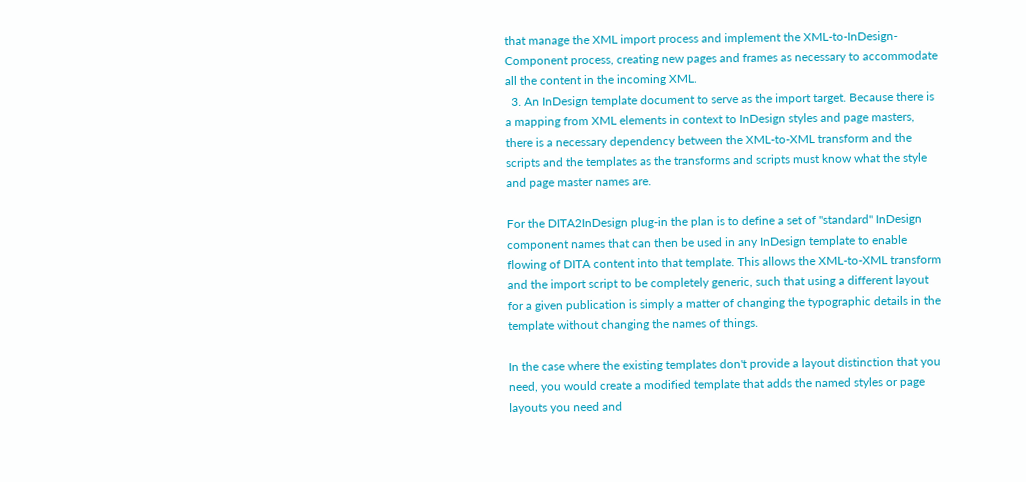that manage the XML import process and implement the XML-to-InDesign-Component process, creating new pages and frames as necessary to accommodate all the content in the incoming XML.
  3. An InDesign template document to serve as the import target. Because there is a mapping from XML elements in context to InDesign styles and page masters, there is a necessary dependency between the XML-to-XML transform and the scripts and the templates as the transforms and scripts must know what the style and page master names are.

For the DITA2InDesign plug-in the plan is to define a set of "standard" InDesign component names that can then be used in any InDesign template to enable flowing of DITA content into that template. This allows the XML-to-XML transform and the import script to be completely generic, such that using a different layout for a given publication is simply a matter of changing the typographic details in the template without changing the names of things.

In the case where the existing templates don't provide a layout distinction that you need, you would create a modified template that adds the named styles or page layouts you need and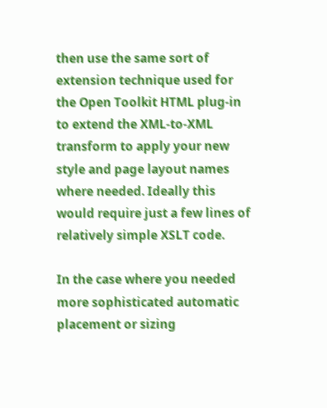then use the same sort of extension technique used for the Open Toolkit HTML plug-in to extend the XML-to-XML transform to apply your new style and page layout names where needed. Ideally this would require just a few lines of relatively simple XSLT code.

In the case where you needed more sophisticated automatic placement or sizing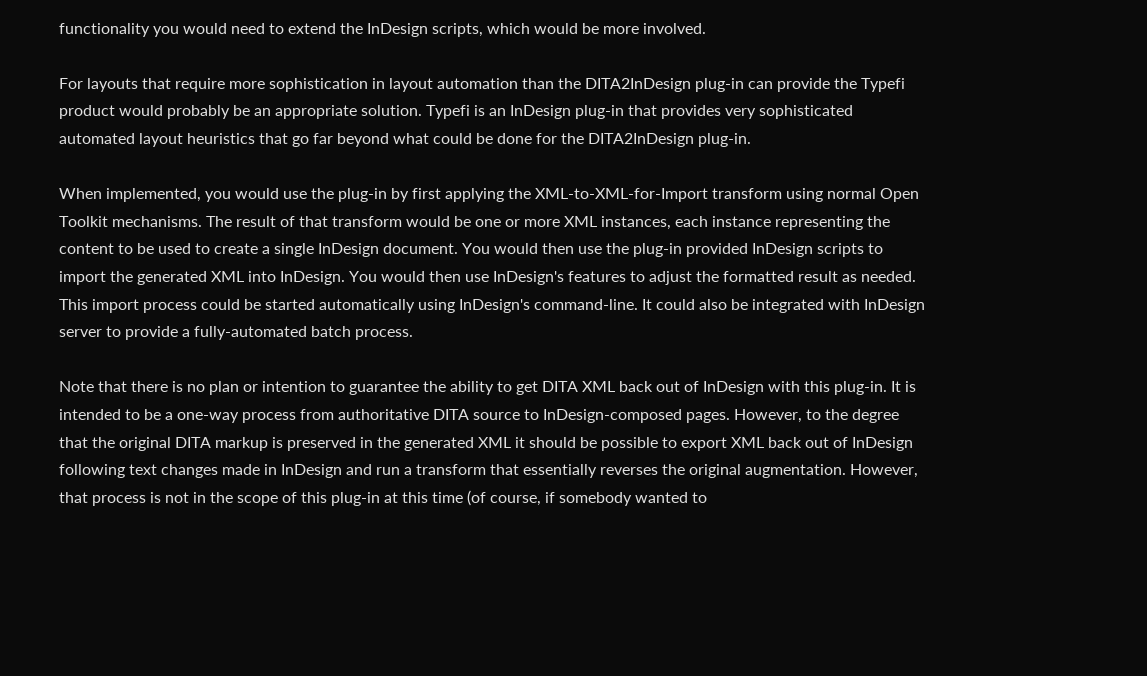functionality you would need to extend the InDesign scripts, which would be more involved.

For layouts that require more sophistication in layout automation than the DITA2InDesign plug-in can provide the Typefi product would probably be an appropriate solution. Typefi is an InDesign plug-in that provides very sophisticated automated layout heuristics that go far beyond what could be done for the DITA2InDesign plug-in.

When implemented, you would use the plug-in by first applying the XML-to-XML-for-Import transform using normal Open Toolkit mechanisms. The result of that transform would be one or more XML instances, each instance representing the content to be used to create a single InDesign document. You would then use the plug-in provided InDesign scripts to import the generated XML into InDesign. You would then use InDesign's features to adjust the formatted result as needed. This import process could be started automatically using InDesign's command-line. It could also be integrated with InDesign server to provide a fully-automated batch process.

Note that there is no plan or intention to guarantee the ability to get DITA XML back out of InDesign with this plug-in. It is intended to be a one-way process from authoritative DITA source to InDesign-composed pages. However, to the degree that the original DITA markup is preserved in the generated XML it should be possible to export XML back out of InDesign following text changes made in InDesign and run a transform that essentially reverses the original augmentation. However, that process is not in the scope of this plug-in at this time (of course, if somebody wanted to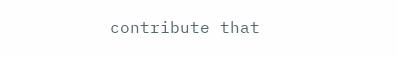contribute that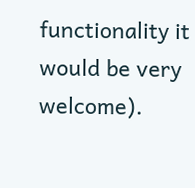functionality it would be very welcome).